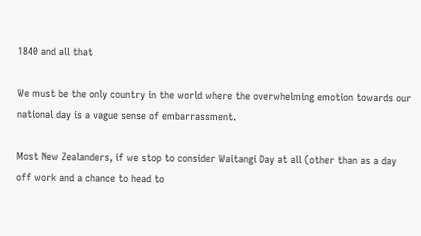1840 and all that

We must be the only country in the world where the overwhelming emotion towards our national day is a vague sense of embarrassment.

Most New Zealanders, if we stop to consider Waitangi Day at all (other than as a day off work and a chance to head to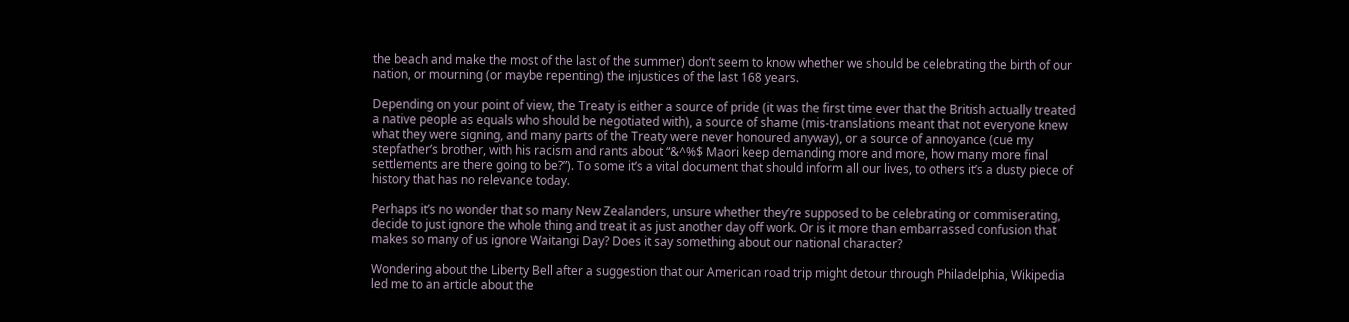the beach and make the most of the last of the summer) don’t seem to know whether we should be celebrating the birth of our nation, or mourning (or maybe repenting) the injustices of the last 168 years.

Depending on your point of view, the Treaty is either a source of pride (it was the first time ever that the British actually treated a native people as equals who should be negotiated with), a source of shame (mis-translations meant that not everyone knew what they were signing, and many parts of the Treaty were never honoured anyway), or a source of annoyance (cue my stepfather’s brother, with his racism and rants about “&^%$ Maori keep demanding more and more, how many more final settlements are there going to be?”). To some it’s a vital document that should inform all our lives, to others it’s a dusty piece of history that has no relevance today.

Perhaps it’s no wonder that so many New Zealanders, unsure whether they’re supposed to be celebrating or commiserating, decide to just ignore the whole thing and treat it as just another day off work. Or is it more than embarrassed confusion that makes so many of us ignore Waitangi Day? Does it say something about our national character?

Wondering about the Liberty Bell after a suggestion that our American road trip might detour through Philadelphia, Wikipedia led me to an article about the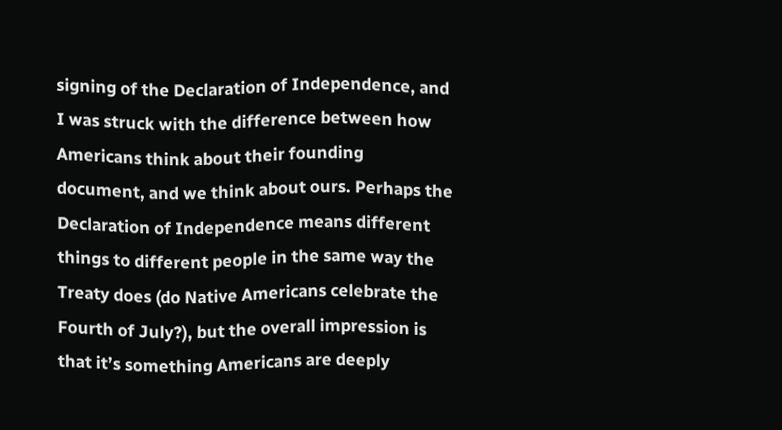signing of the Declaration of Independence, and I was struck with the difference between how Americans think about their founding document, and we think about ours. Perhaps the Declaration of Independence means different things to different people in the same way the Treaty does (do Native Americans celebrate the Fourth of July?), but the overall impression is that it’s something Americans are deeply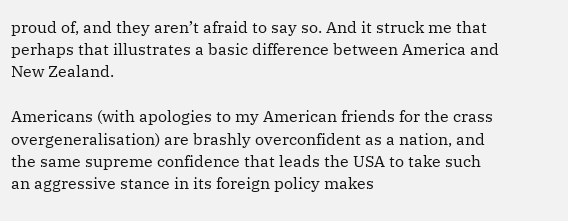proud of, and they aren’t afraid to say so. And it struck me that perhaps that illustrates a basic difference between America and New Zealand.

Americans (with apologies to my American friends for the crass overgeneralisation) are brashly overconfident as a nation, and the same supreme confidence that leads the USA to take such an aggressive stance in its foreign policy makes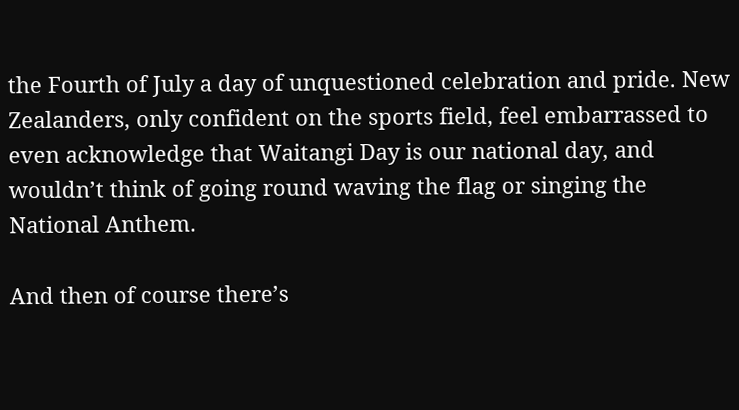the Fourth of July a day of unquestioned celebration and pride. New Zealanders, only confident on the sports field, feel embarrassed to even acknowledge that Waitangi Day is our national day, and wouldn’t think of going round waving the flag or singing the National Anthem.

And then of course there’s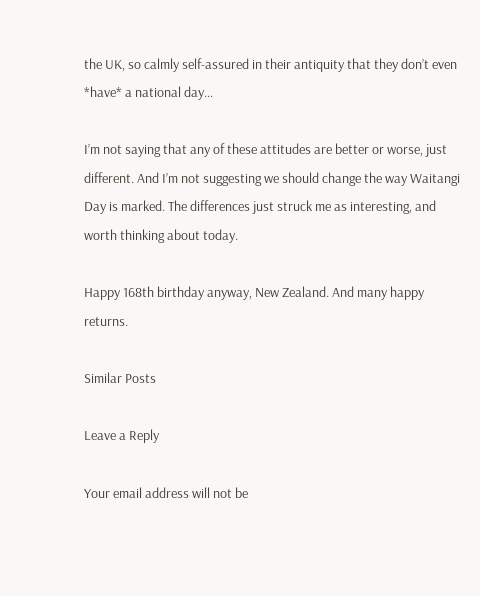the UK, so calmly self-assured in their antiquity that they don’t even *have* a national day…

I’m not saying that any of these attitudes are better or worse, just different. And I’m not suggesting we should change the way Waitangi Day is marked. The differences just struck me as interesting, and worth thinking about today.

Happy 168th birthday anyway, New Zealand. And many happy returns.

Similar Posts

Leave a Reply

Your email address will not be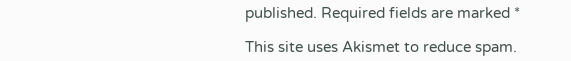published. Required fields are marked *

This site uses Akismet to reduce spam.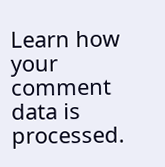Learn how your comment data is processed.